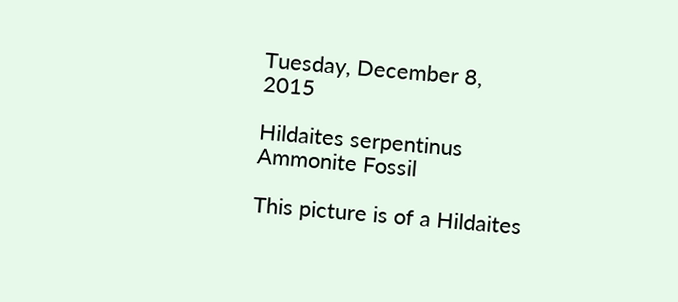Tuesday, December 8, 2015

Hildaites serpentinus Ammonite Fossil

This picture is of a Hildaites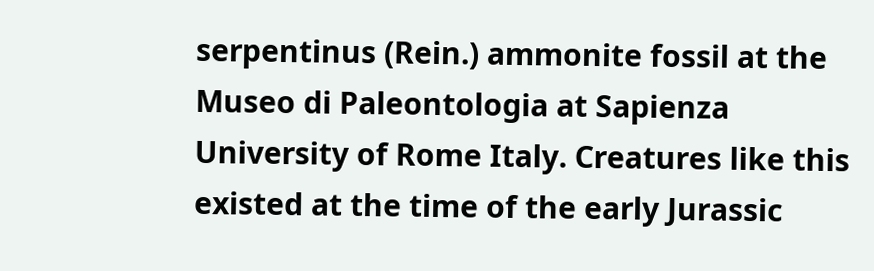serpentinus (Rein.) ammonite fossil at the Museo di Paleontologia at Sapienza University of Rome Italy. Creatures like this existed at the time of the early Jurassic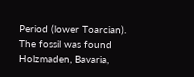Period (lower Toarcian). The fossil was found Holzmaden, Bavaria,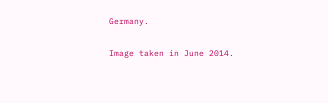Germany.

Image taken in June 2014.